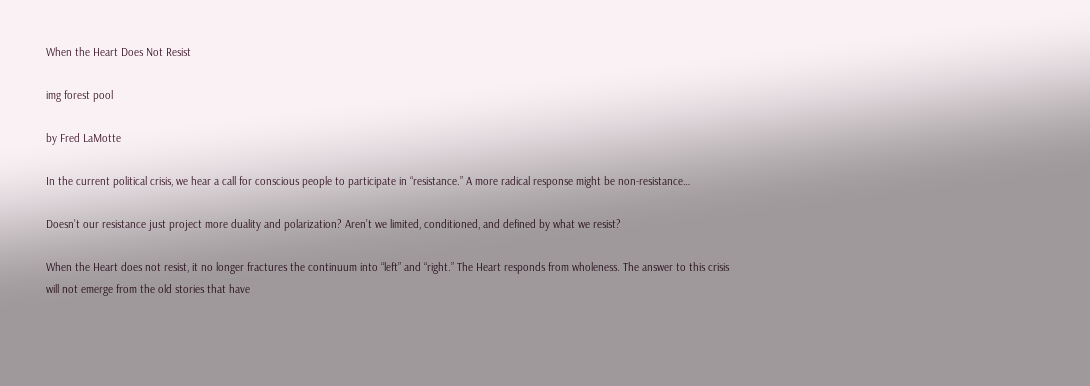When the Heart Does Not Resist

img forest pool

by Fred LaMotte

In the current political crisis, we hear a call for conscious people to participate in “resistance.” A more radical response might be non-resistance…

Doesn’t our resistance just project more duality and polarization? Aren’t we limited, conditioned, and defined by what we resist?

When the Heart does not resist, it no longer fractures the continuum into “left” and “right.” The Heart responds from wholeness. The answer to this crisis will not emerge from the old stories that have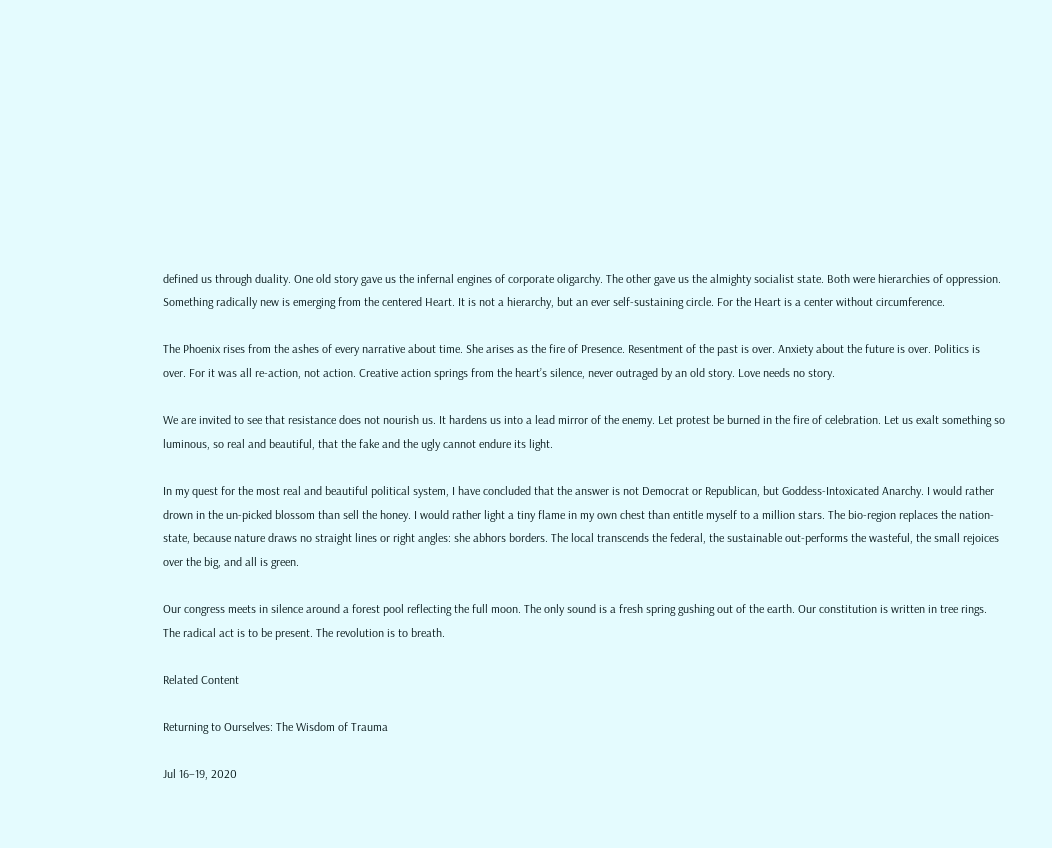defined us through duality. One old story gave us the infernal engines of corporate oligarchy. The other gave us the almighty socialist state. Both were hierarchies of oppression. Something radically new is emerging from the centered Heart. It is not a hierarchy, but an ever self-sustaining circle. For the Heart is a center without circumference.

The Phoenix rises from the ashes of every narrative about time. She arises as the fire of Presence. Resentment of the past is over. Anxiety about the future is over. Politics is over. For it was all re-action, not action. Creative action springs from the heart’s silence, never outraged by an old story. Love needs no story.

We are invited to see that resistance does not nourish us. It hardens us into a lead mirror of the enemy. Let protest be burned in the fire of celebration. Let us exalt something so luminous, so real and beautiful, that the fake and the ugly cannot endure its light.

In my quest for the most real and beautiful political system, I have concluded that the answer is not Democrat or Republican, but Goddess-Intoxicated Anarchy. I would rather drown in the un-picked blossom than sell the honey. I would rather light a tiny flame in my own chest than entitle myself to a million stars. The bio-region replaces the nation-state, because nature draws no straight lines or right angles: she abhors borders. The local transcends the federal, the sustainable out-performs the wasteful, the small rejoices over the big, and all is green.

Our congress meets in silence around a forest pool reflecting the full moon. The only sound is a fresh spring gushing out of the earth. Our constitution is written in tree rings. The radical act is to be present. The revolution is to breath.

Related Content

Returning to Ourselves: The Wisdom of Trauma

Jul 16–19, 2020